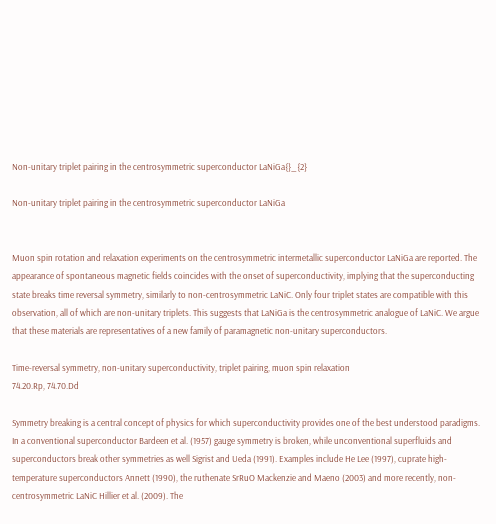Non-unitary triplet pairing in the centrosymmetric superconductor LaNiGa{}_{2}

Non-unitary triplet pairing in the centrosymmetric superconductor LaNiGa


Muon spin rotation and relaxation experiments on the centrosymmetric intermetallic superconductor LaNiGa are reported. The appearance of spontaneous magnetic fields coincides with the onset of superconductivity, implying that the superconducting state breaks time reversal symmetry, similarly to non-centrosymmetric LaNiC. Only four triplet states are compatible with this observation, all of which are non-unitary triplets. This suggests that LaNiGa is the centrosymmetric analogue of LaNiC. We argue that these materials are representatives of a new family of paramagnetic non-unitary superconductors.

Time-reversal symmetry, non-unitary superconductivity, triplet pairing, muon spin relaxation
74.20.Rp, 74.70.Dd

Symmetry breaking is a central concept of physics for which superconductivity provides one of the best understood paradigms. In a conventional superconductor Bardeen et al. (1957) gauge symmetry is broken, while unconventional superfluids and superconductors break other symmetries as well Sigrist and Ueda (1991). Examples include He Lee (1997), cuprate high-temperature superconductors Annett (1990), the ruthenate SrRuO Mackenzie and Maeno (2003) and more recently, non-centrosymmetric LaNiC Hillier et al. (2009). The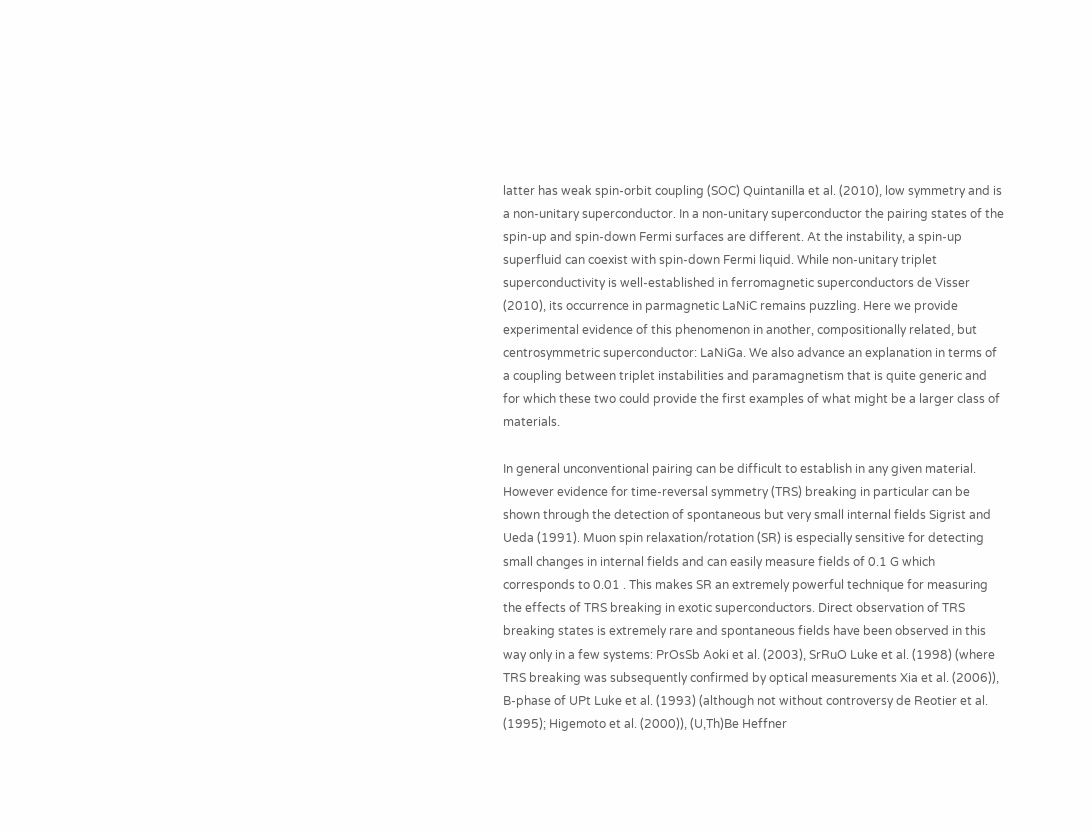latter has weak spin-orbit coupling (SOC) Quintanilla et al. (2010), low symmetry and is a non-unitary superconductor. In a non-unitary superconductor the pairing states of the spin-up and spin-down Fermi surfaces are different. At the instability, a spin-up superfluid can coexist with spin-down Fermi liquid. While non-unitary triplet superconductivity is well-established in ferromagnetic superconductors de Visser (2010), its occurrence in parmagnetic LaNiC remains puzzling. Here we provide experimental evidence of this phenomenon in another, compositionally related, but centrosymmetric superconductor: LaNiGa. We also advance an explanation in terms of a coupling between triplet instabilities and paramagnetism that is quite generic and for which these two could provide the first examples of what might be a larger class of materials.

In general unconventional pairing can be difficult to establish in any given material. However evidence for time-reversal symmetry (TRS) breaking in particular can be shown through the detection of spontaneous but very small internal fields Sigrist and Ueda (1991). Muon spin relaxation/rotation (SR) is especially sensitive for detecting small changes in internal fields and can easily measure fields of 0.1 G which corresponds to 0.01 . This makes SR an extremely powerful technique for measuring the effects of TRS breaking in exotic superconductors. Direct observation of TRS breaking states is extremely rare and spontaneous fields have been observed in this way only in a few systems: PrOsSb Aoki et al. (2003), SrRuO Luke et al. (1998) (where TRS breaking was subsequently confirmed by optical measurements Xia et al. (2006)), B-phase of UPt Luke et al. (1993) (although not without controversy de Reotier et al. (1995); Higemoto et al. (2000)), (U,Th)Be Heffner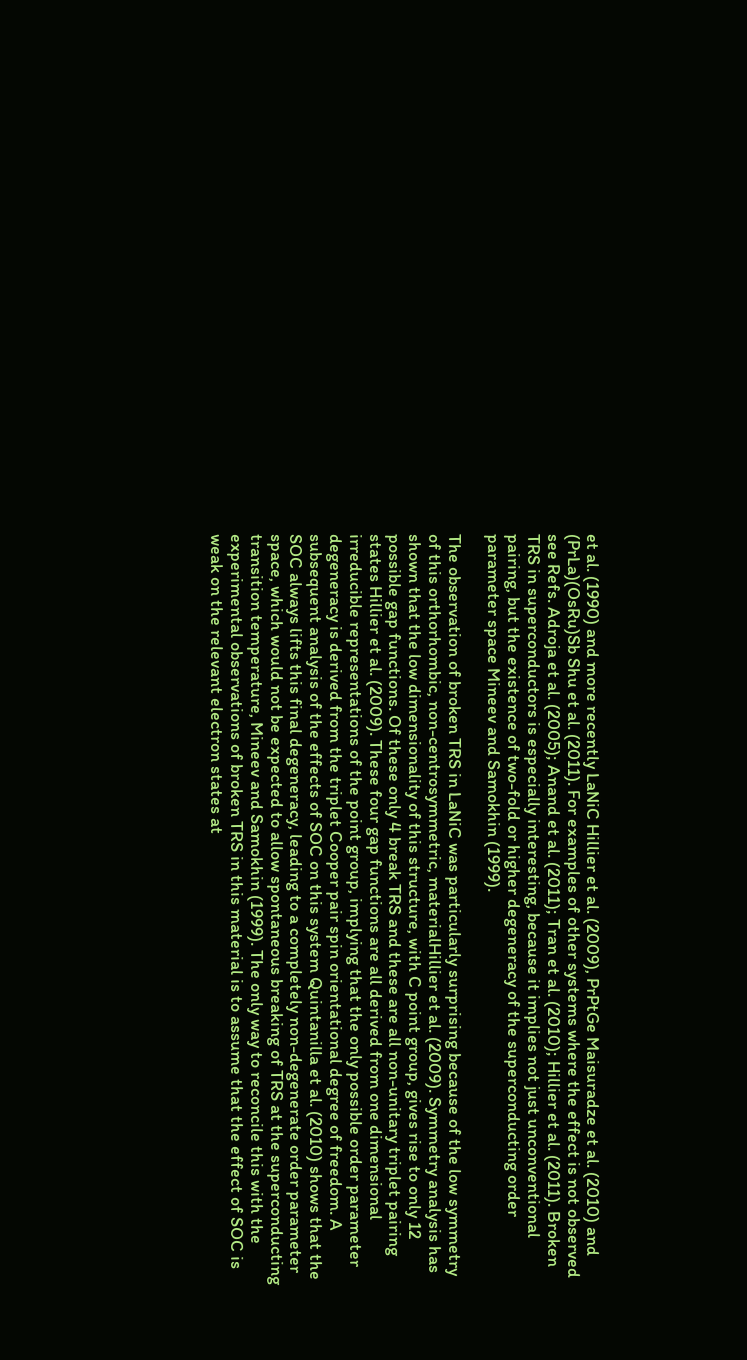et al. (1990) and more recently LaNiC Hillier et al. (2009), PrPtGe Maisuradze et al. (2010) and (PrLa)(OsRu)Sb Shu et al. (2011). For examples of other systems where the effect is not observed see Refs. Adroja et al. (2005); Anand et al. (2011); Tran et al. (2010); Hillier et al. (2011). Broken TRS in superconductors is especially interesting, because it implies not just unconventional pairing, but the existence of two-fold or higher degeneracy of the superconducting order parameter space Mineev and Samokhin (1999).

The observation of broken TRS in LaNiC was particularly surprising because of the low symmetry of this orthorhombic, non-centrosymmetric, materialHillier et al. (2009). Symmetry analysis has shown that the low dimensionality of this structure, with C point group, gives rise to only 12 possible gap functions. Of these only 4 break TRS and these are all non-unitary triplet pairing states Hillier et al. (2009). These four gap functions are all derived from one dimensional irreducible representations of the point group, implying that the only possible order parameter degeneracy is derived from the triplet Cooper pair spin orientational degree of freedom. A subsequent analysis of the effects of SOC on this system Quintanilla et al. (2010) shows that the SOC always lifts this final degeneracy, leading to a completely non-degenerate order parameter space, which would not be expected to allow spontaneous breaking of TRS at the superconducting transition temperature, Mineev and Samokhin (1999). The only way to reconcile this with the experimental observations of broken TRS in this material is to assume that the effect of SOC is weak on the relevant electron states at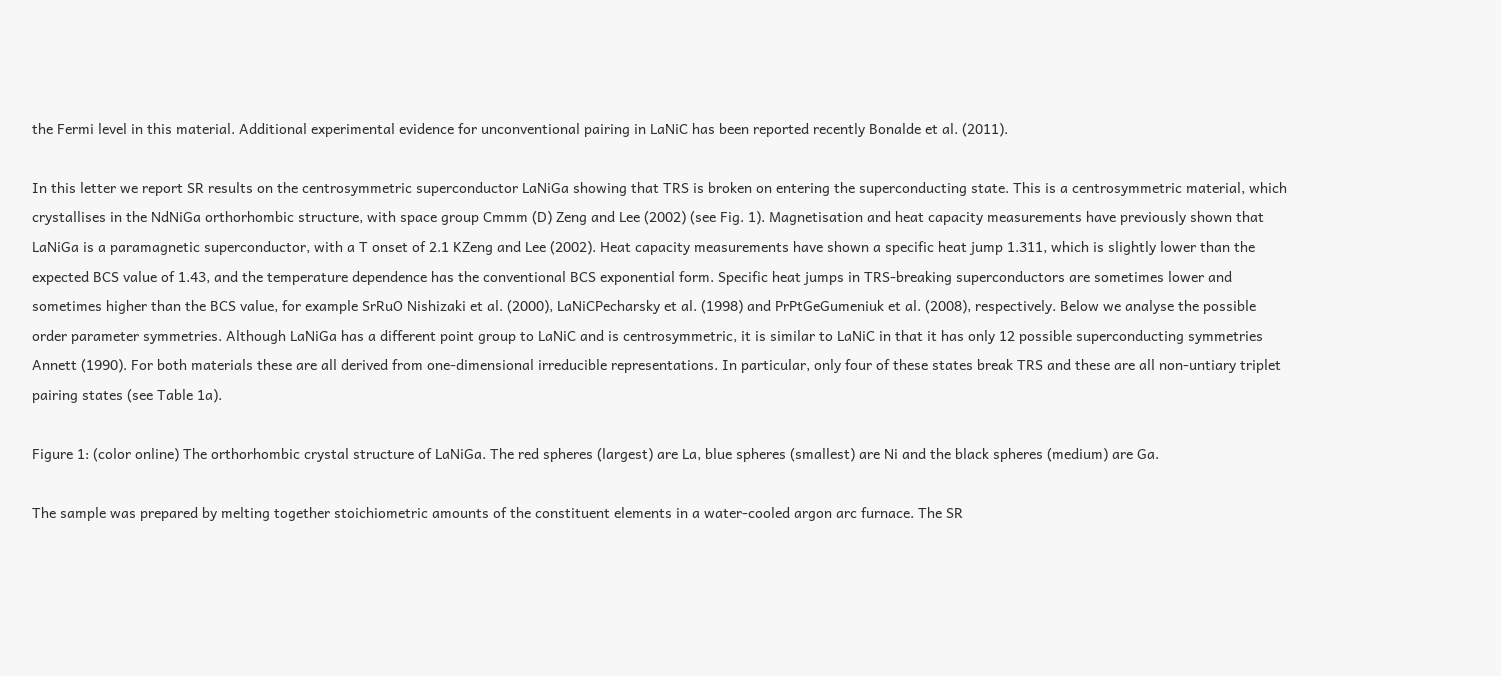the Fermi level in this material. Additional experimental evidence for unconventional pairing in LaNiC has been reported recently Bonalde et al. (2011).

In this letter we report SR results on the centrosymmetric superconductor LaNiGa showing that TRS is broken on entering the superconducting state. This is a centrosymmetric material, which crystallises in the NdNiGa orthorhombic structure, with space group Cmmm (D) Zeng and Lee (2002) (see Fig. 1). Magnetisation and heat capacity measurements have previously shown that LaNiGa is a paramagnetic superconductor, with a T onset of 2.1 KZeng and Lee (2002). Heat capacity measurements have shown a specific heat jump 1.311, which is slightly lower than the expected BCS value of 1.43, and the temperature dependence has the conventional BCS exponential form. Specific heat jumps in TRS-breaking superconductors are sometimes lower and sometimes higher than the BCS value, for example SrRuO Nishizaki et al. (2000), LaNiCPecharsky et al. (1998) and PrPtGeGumeniuk et al. (2008), respectively. Below we analyse the possible order parameter symmetries. Although LaNiGa has a different point group to LaNiC and is centrosymmetric, it is similar to LaNiC in that it has only 12 possible superconducting symmetries Annett (1990). For both materials these are all derived from one-dimensional irreducible representations. In particular, only four of these states break TRS and these are all non-untiary triplet pairing states (see Table 1a).

Figure 1: (color online) The orthorhombic crystal structure of LaNiGa. The red spheres (largest) are La, blue spheres (smallest) are Ni and the black spheres (medium) are Ga.

The sample was prepared by melting together stoichiometric amounts of the constituent elements in a water-cooled argon arc furnace. The SR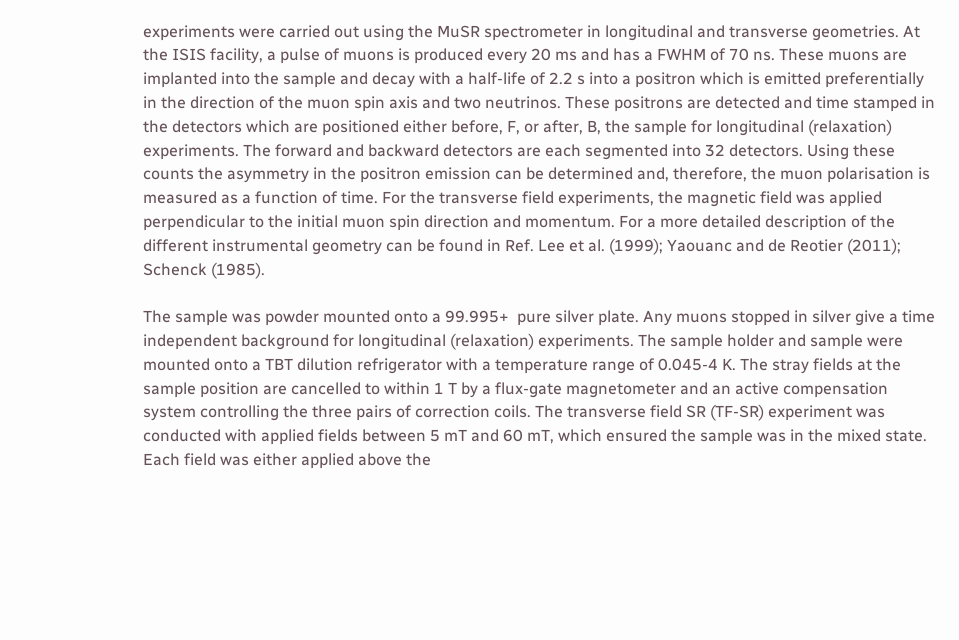experiments were carried out using the MuSR spectrometer in longitudinal and transverse geometries. At the ISIS facility, a pulse of muons is produced every 20 ms and has a FWHM of 70 ns. These muons are implanted into the sample and decay with a half-life of 2.2 s into a positron which is emitted preferentially in the direction of the muon spin axis and two neutrinos. These positrons are detected and time stamped in the detectors which are positioned either before, F, or after, B, the sample for longitudinal (relaxation) experiments. The forward and backward detectors are each segmented into 32 detectors. Using these counts the asymmetry in the positron emission can be determined and, therefore, the muon polarisation is measured as a function of time. For the transverse field experiments, the magnetic field was applied perpendicular to the initial muon spin direction and momentum. For a more detailed description of the different instrumental geometry can be found in Ref. Lee et al. (1999); Yaouanc and de Reotier (2011); Schenck (1985).

The sample was powder mounted onto a 99.995+  pure silver plate. Any muons stopped in silver give a time independent background for longitudinal (relaxation) experiments. The sample holder and sample were mounted onto a TBT dilution refrigerator with a temperature range of 0.045-4 K. The stray fields at the sample position are cancelled to within 1 T by a flux-gate magnetometer and an active compensation system controlling the three pairs of correction coils. The transverse field SR (TF-SR) experiment was conducted with applied fields between 5 mT and 60 mT, which ensured the sample was in the mixed state. Each field was either applied above the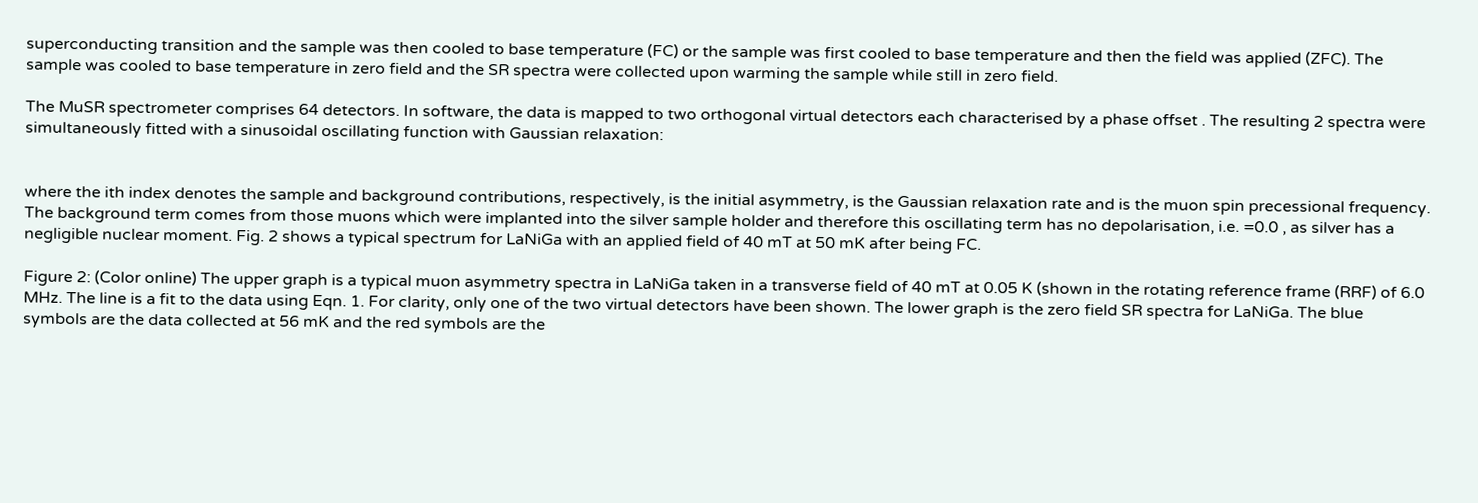superconducting transition and the sample was then cooled to base temperature (FC) or the sample was first cooled to base temperature and then the field was applied (ZFC). The sample was cooled to base temperature in zero field and the SR spectra were collected upon warming the sample while still in zero field.

The MuSR spectrometer comprises 64 detectors. In software, the data is mapped to two orthogonal virtual detectors each characterised by a phase offset . The resulting 2 spectra were simultaneously fitted with a sinusoidal oscillating function with Gaussian relaxation:


where the ith index denotes the sample and background contributions, respectively, is the initial asymmetry, is the Gaussian relaxation rate and is the muon spin precessional frequency. The background term comes from those muons which were implanted into the silver sample holder and therefore this oscillating term has no depolarisation, i.e. =0.0 , as silver has a negligible nuclear moment. Fig. 2 shows a typical spectrum for LaNiGa with an applied field of 40 mT at 50 mK after being FC.

Figure 2: (Color online) The upper graph is a typical muon asymmetry spectra in LaNiGa taken in a transverse field of 40 mT at 0.05 K (shown in the rotating reference frame (RRF) of 6.0 MHz. The line is a fit to the data using Eqn. 1. For clarity, only one of the two virtual detectors have been shown. The lower graph is the zero field SR spectra for LaNiGa. The blue symbols are the data collected at 56 mK and the red symbols are the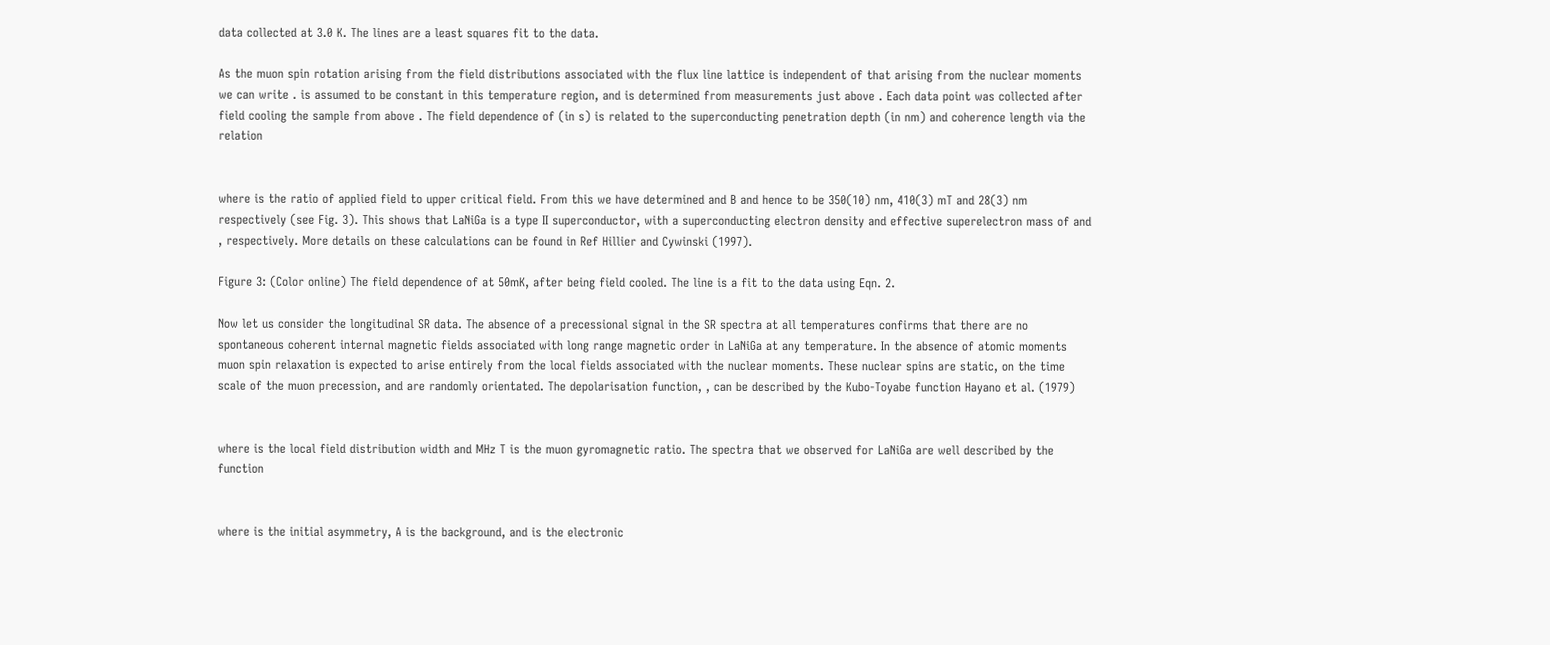data collected at 3.0 K. The lines are a least squares fit to the data.

As the muon spin rotation arising from the field distributions associated with the flux line lattice is independent of that arising from the nuclear moments we can write . is assumed to be constant in this temperature region, and is determined from measurements just above . Each data point was collected after field cooling the sample from above . The field dependence of (in s) is related to the superconducting penetration depth (in nm) and coherence length via the relation


where is the ratio of applied field to upper critical field. From this we have determined and B and hence to be 350(10) nm, 410(3) mT and 28(3) nm respectively (see Fig. 3). This shows that LaNiGa is a type II superconductor, with a superconducting electron density and effective superelectron mass of and , respectively. More details on these calculations can be found in Ref Hillier and Cywinski (1997).

Figure 3: (Color online) The field dependence of at 50mK, after being field cooled. The line is a fit to the data using Eqn. 2.

Now let us consider the longitudinal SR data. The absence of a precessional signal in the SR spectra at all temperatures confirms that there are no spontaneous coherent internal magnetic fields associated with long range magnetic order in LaNiGa at any temperature. In the absence of atomic moments muon spin relaxation is expected to arise entirely from the local fields associated with the nuclear moments. These nuclear spins are static, on the time scale of the muon precession, and are randomly orientated. The depolarisation function, , can be described by the Kubo-Toyabe function Hayano et al. (1979)


where is the local field distribution width and MHz T is the muon gyromagnetic ratio. The spectra that we observed for LaNiGa are well described by the function


where is the initial asymmetry, A is the background, and is the electronic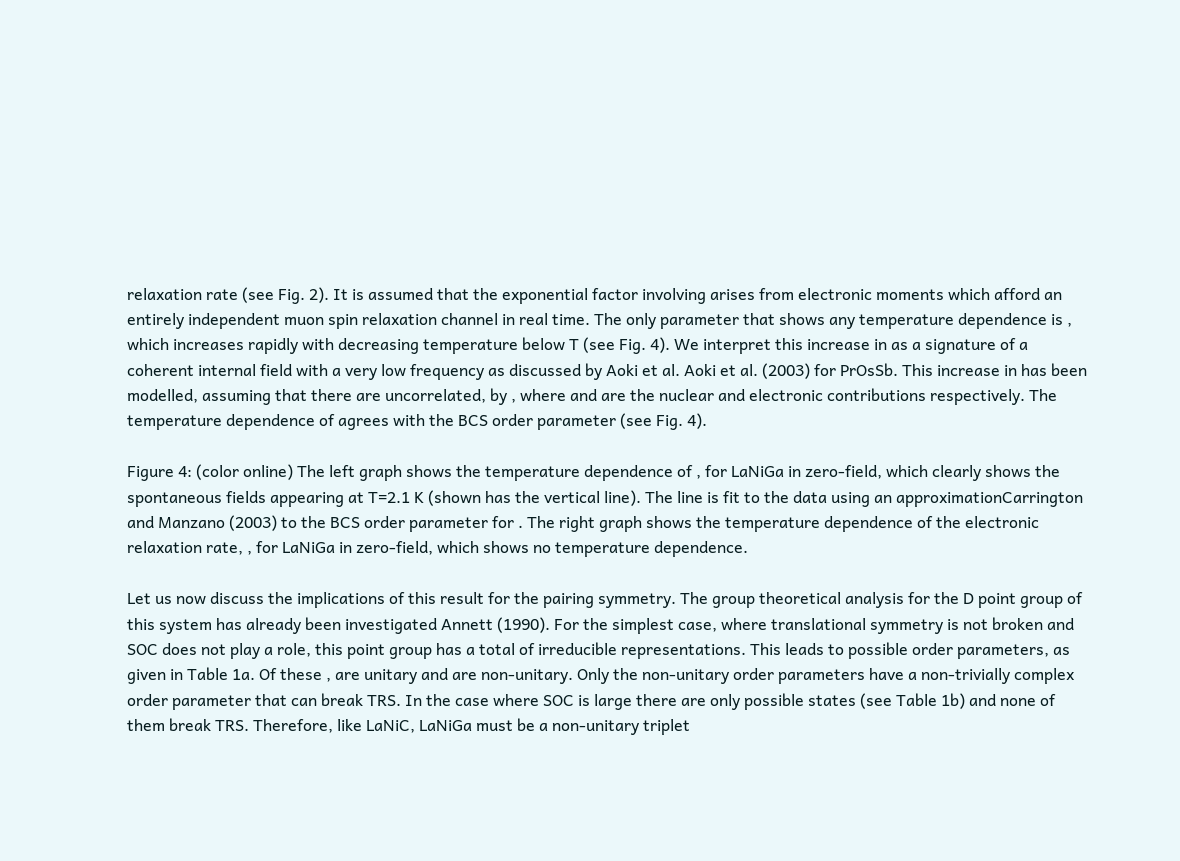relaxation rate (see Fig. 2). It is assumed that the exponential factor involving arises from electronic moments which afford an entirely independent muon spin relaxation channel in real time. The only parameter that shows any temperature dependence is , which increases rapidly with decreasing temperature below T (see Fig. 4). We interpret this increase in as a signature of a coherent internal field with a very low frequency as discussed by Aoki et al. Aoki et al. (2003) for PrOsSb. This increase in has been modelled, assuming that there are uncorrelated, by , where and are the nuclear and electronic contributions respectively. The temperature dependence of agrees with the BCS order parameter (see Fig. 4).

Figure 4: (color online) The left graph shows the temperature dependence of , for LaNiGa in zero-field, which clearly shows the spontaneous fields appearing at T=2.1 K (shown has the vertical line). The line is fit to the data using an approximationCarrington and Manzano (2003) to the BCS order parameter for . The right graph shows the temperature dependence of the electronic relaxation rate, , for LaNiGa in zero-field, which shows no temperature dependence.

Let us now discuss the implications of this result for the pairing symmetry. The group theoretical analysis for the D point group of this system has already been investigated Annett (1990). For the simplest case, where translational symmetry is not broken and SOC does not play a role, this point group has a total of irreducible representations. This leads to possible order parameters, as given in Table 1a. Of these , are unitary and are non-unitary. Only the non-unitary order parameters have a non-trivially complex order parameter that can break TRS. In the case where SOC is large there are only possible states (see Table 1b) and none of them break TRS. Therefore, like LaNiC, LaNiGa must be a non-unitary triplet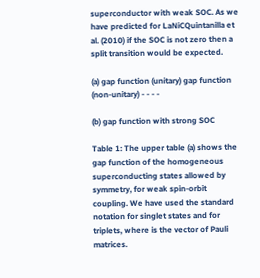superconductor with weak SOC. As we have predicted for LaNiCQuintanilla et al. (2010) if the SOC is not zero then a split transition would be expected.

(a) gap function (unitary) gap function (non-unitary) - - - -

(b) gap function with strong SOC

Table 1: The upper table (a) shows the gap function of the homogeneous superconducting states allowed by symmetry, for weak spin-orbit coupling. We have used the standard notation for singlet states and for triplets, where is the vector of Pauli matrices.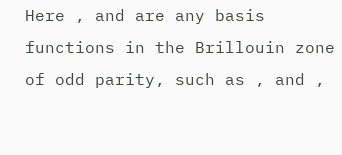Here , and are any basis functions in the Brillouin zone of odd parity, such as , and ,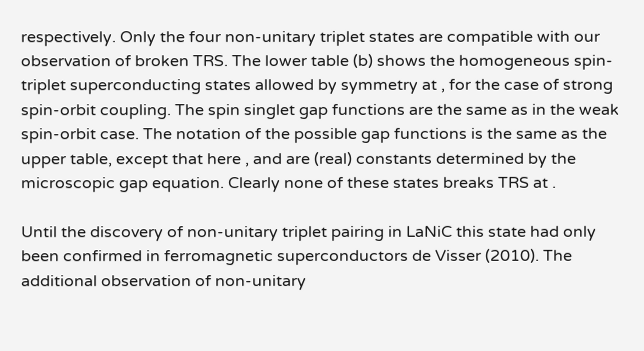respectively. Only the four non-unitary triplet states are compatible with our observation of broken TRS. The lower table (b) shows the homogeneous spin-triplet superconducting states allowed by symmetry at , for the case of strong spin-orbit coupling. The spin singlet gap functions are the same as in the weak spin-orbit case. The notation of the possible gap functions is the same as the upper table, except that here , and are (real) constants determined by the microscopic gap equation. Clearly none of these states breaks TRS at .

Until the discovery of non-unitary triplet pairing in LaNiC this state had only been confirmed in ferromagnetic superconductors de Visser (2010). The additional observation of non-unitary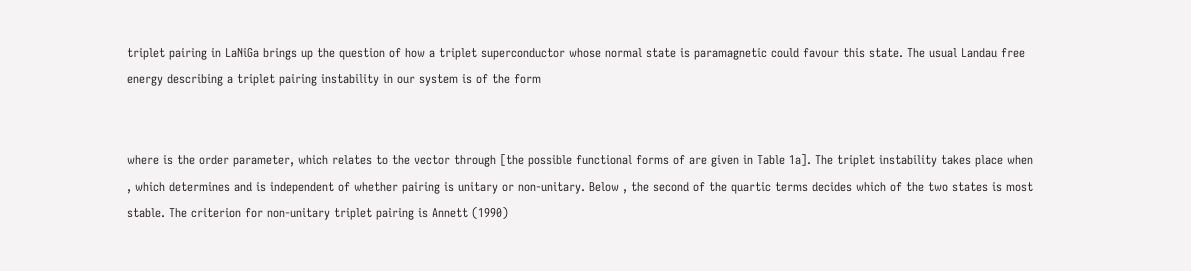triplet pairing in LaNiGa brings up the question of how a triplet superconductor whose normal state is paramagnetic could favour this state. The usual Landau free energy describing a triplet pairing instability in our system is of the form


where is the order parameter, which relates to the vector through [the possible functional forms of are given in Table 1a]. The triplet instability takes place when , which determines and is independent of whether pairing is unitary or non-unitary. Below , the second of the quartic terms decides which of the two states is most stable. The criterion for non-unitary triplet pairing is Annett (1990)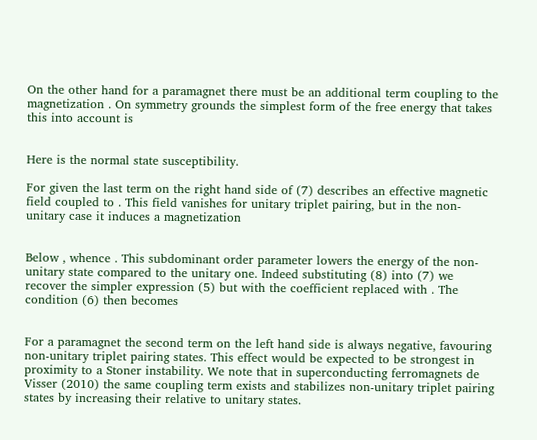On the other hand for a paramagnet there must be an additional term coupling to the magnetization . On symmetry grounds the simplest form of the free energy that takes this into account is


Here is the normal state susceptibility.

For given the last term on the right hand side of (7) describes an effective magnetic field coupled to . This field vanishes for unitary triplet pairing, but in the non-unitary case it induces a magnetization


Below , whence . This subdominant order parameter lowers the energy of the non-unitary state compared to the unitary one. Indeed substituting (8) into (7) we recover the simpler expression (5) but with the coefficient replaced with . The condition (6) then becomes


For a paramagnet the second term on the left hand side is always negative, favouring non-unitary triplet pairing states. This effect would be expected to be strongest in proximity to a Stoner instability. We note that in superconducting ferromagnets de Visser (2010) the same coupling term exists and stabilizes non-unitary triplet pairing states by increasing their relative to unitary states.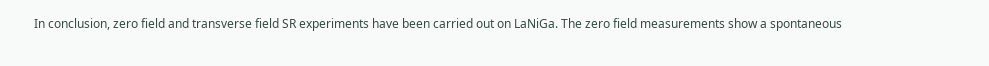In conclusion, zero field and transverse field SR experiments have been carried out on LaNiGa. The zero field measurements show a spontaneous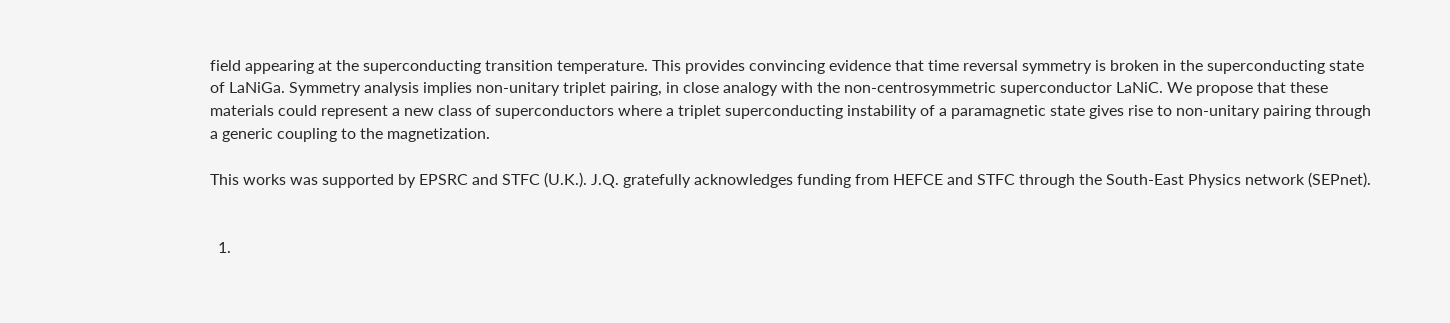field appearing at the superconducting transition temperature. This provides convincing evidence that time reversal symmetry is broken in the superconducting state of LaNiGa. Symmetry analysis implies non-unitary triplet pairing, in close analogy with the non-centrosymmetric superconductor LaNiC. We propose that these materials could represent a new class of superconductors where a triplet superconducting instability of a paramagnetic state gives rise to non-unitary pairing through a generic coupling to the magnetization.

This works was supported by EPSRC and STFC (U.K.). J.Q. gratefully acknowledges funding from HEFCE and STFC through the South-East Physics network (SEPnet).


  1.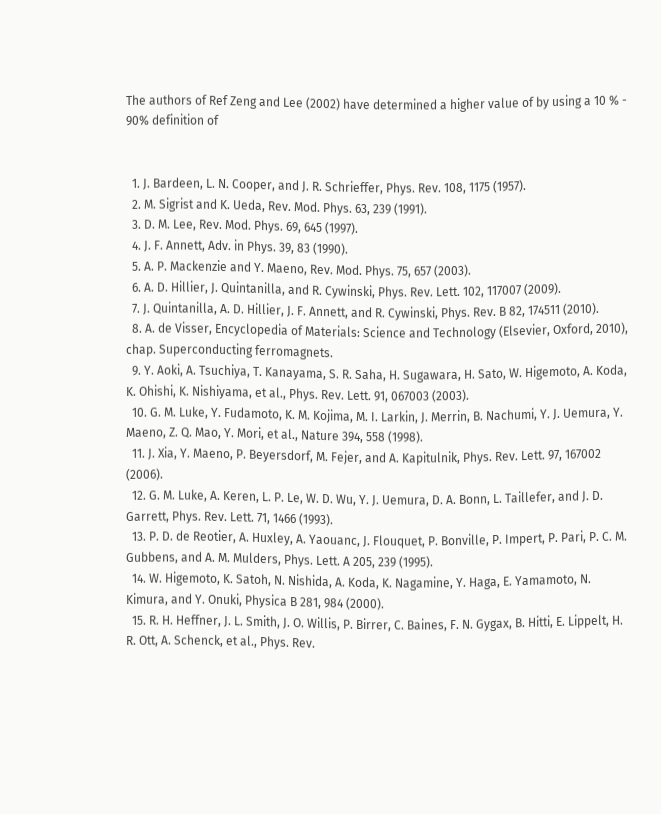The authors of Ref Zeng and Lee (2002) have determined a higher value of by using a 10 % - 90% definition of


  1. J. Bardeen, L. N. Cooper, and J. R. Schrieffer, Phys. Rev. 108, 1175 (1957).
  2. M. Sigrist and K. Ueda, Rev. Mod. Phys. 63, 239 (1991).
  3. D. M. Lee, Rev. Mod. Phys. 69, 645 (1997).
  4. J. F. Annett, Adv. in Phys. 39, 83 (1990).
  5. A. P. Mackenzie and Y. Maeno, Rev. Mod. Phys. 75, 657 (2003).
  6. A. D. Hillier, J. Quintanilla, and R. Cywinski, Phys. Rev. Lett. 102, 117007 (2009).
  7. J. Quintanilla, A. D. Hillier, J. F. Annett, and R. Cywinski, Phys. Rev. B 82, 174511 (2010).
  8. A. de Visser, Encyclopedia of Materials: Science and Technology (Elsevier, Oxford, 2010), chap. Superconducting ferromagnets.
  9. Y. Aoki, A. Tsuchiya, T. Kanayama, S. R. Saha, H. Sugawara, H. Sato, W. Higemoto, A. Koda, K. Ohishi, K. Nishiyama, et al., Phys. Rev. Lett. 91, 067003 (2003).
  10. G. M. Luke, Y. Fudamoto, K. M. Kojima, M. I. Larkin, J. Merrin, B. Nachumi, Y. J. Uemura, Y. Maeno, Z. Q. Mao, Y. Mori, et al., Nature 394, 558 (1998).
  11. J. Xia, Y. Maeno, P. Beyersdorf, M. Fejer, and A. Kapitulnik, Phys. Rev. Lett. 97, 167002 (2006).
  12. G. M. Luke, A. Keren, L. P. Le, W. D. Wu, Y. J. Uemura, D. A. Bonn, L. Taillefer, and J. D. Garrett, Phys. Rev. Lett. 71, 1466 (1993).
  13. P. D. de Reotier, A. Huxley, A. Yaouanc, J. Flouquet, P. Bonville, P. Impert, P. Pari, P. C. M. Gubbens, and A. M. Mulders, Phys. Lett. A 205, 239 (1995).
  14. W. Higemoto, K. Satoh, N. Nishida, A. Koda, K. Nagamine, Y. Haga, E. Yamamoto, N. Kimura, and Y. Onuki, Physica B 281, 984 (2000).
  15. R. H. Heffner, J. L. Smith, J. O. Willis, P. Birrer, C. Baines, F. N. Gygax, B. Hitti, E. Lippelt, H. R. Ott, A. Schenck, et al., Phys. Rev.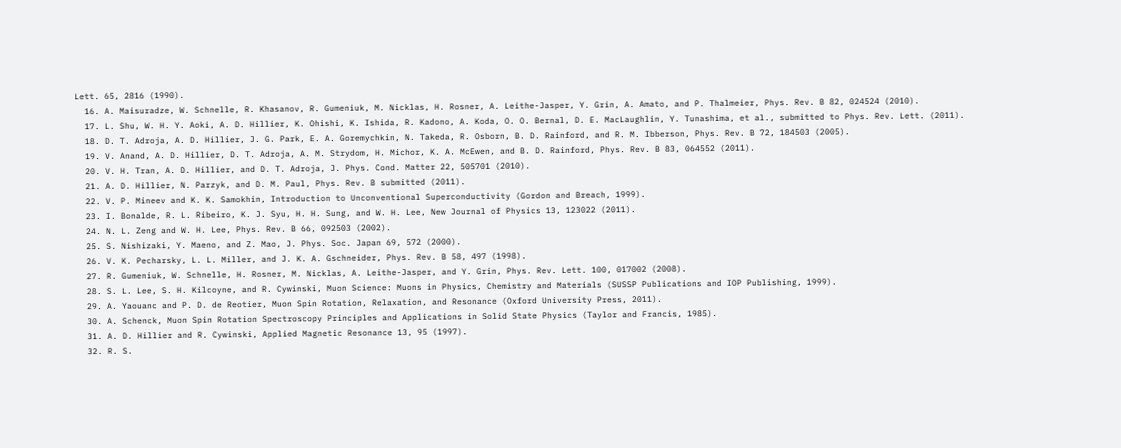Lett. 65, 2816 (1990).
  16. A. Maisuradze, W. Schnelle, R. Khasanov, R. Gumeniuk, M. Nicklas, H. Rosner, A. Leithe-Jasper, Y. Grin, A. Amato, and P. Thalmeier, Phys. Rev. B 82, 024524 (2010).
  17. L. Shu, W. H. Y. Aoki, A. D. Hillier, K. Ohishi, K. Ishida, R. Kadono, A. Koda, O. O. Bernal, D. E. MacLaughlin, Y. Tunashima, et al., submitted to Phys. Rev. Lett. (2011).
  18. D. T. Adroja, A. D. Hillier, J. G. Park, E. A. Goremychkin, N. Takeda, R. Osborn, B. D. Rainford, and R. M. Ibberson, Phys. Rev. B 72, 184503 (2005).
  19. V. Anand, A. D. Hillier, D. T. Adroja, A. M. Strydom, H. Michor, K. A. McEwen, and B. D. Rainford, Phys. Rev. B 83, 064552 (2011).
  20. V. H. Tran, A. D. Hillier, and D. T. Adroja, J. Phys. Cond. Matter 22, 505701 (2010).
  21. A. D. Hillier, N. Parzyk, and D. M. Paul, Phys. Rev. B submitted (2011).
  22. V. P. Mineev and K. K. Samokhin, Introduction to Unconventional Superconductivity (Gordon and Breach, 1999).
  23. I. Bonalde, R. L. Ribeiro, K. J. Syu, H. H. Sung, and W. H. Lee, New Journal of Physics 13, 123022 (2011).
  24. N. L. Zeng and W. H. Lee, Phys. Rev. B 66, 092503 (2002).
  25. S. Nishizaki, Y. Maeno, and Z. Mao, J. Phys. Soc. Japan 69, 572 (2000).
  26. V. K. Pecharsky, L. L. Miller, and J. K. A. Gschneider, Phys. Rev. B 58, 497 (1998).
  27. R. Gumeniuk, W. Schnelle, H. Rosner, M. Nicklas, A. Leithe-Jasper, and Y. Grin, Phys. Rev. Lett. 100, 017002 (2008).
  28. S. L. Lee, S. H. Kilcoyne, and R. Cywinski, Muon Science: Muons in Physics, Chemistry and Materials (SUSSP Publications and IOP Publishing, 1999).
  29. A. Yaouanc and P. D. de Reotier, Muon Spin Rotation, Relaxation, and Resonance (Oxford University Press, 2011).
  30. A. Schenck, Muon Spin Rotation Spectroscopy Principles and Applications in Solid State Physics (Taylor and Francis, 1985).
  31. A. D. Hillier and R. Cywinski, Applied Magnetic Resonance 13, 95 (1997).
  32. R. S.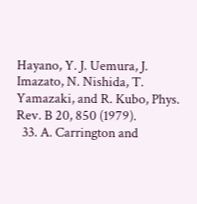Hayano, Y. J. Uemura, J. Imazato, N. Nishida, T. Yamazaki, and R. Kubo, Phys. Rev. B 20, 850 (1979).
  33. A. Carrington and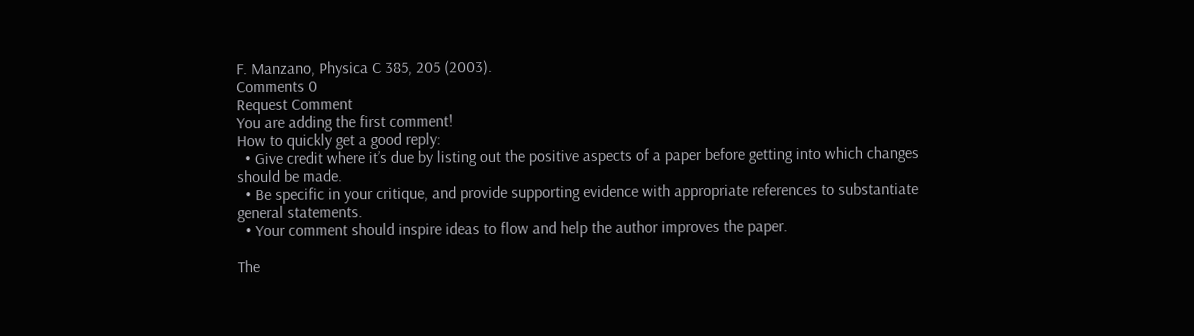F. Manzano, Physica C 385, 205 (2003).
Comments 0
Request Comment
You are adding the first comment!
How to quickly get a good reply:
  • Give credit where it’s due by listing out the positive aspects of a paper before getting into which changes should be made.
  • Be specific in your critique, and provide supporting evidence with appropriate references to substantiate general statements.
  • Your comment should inspire ideas to flow and help the author improves the paper.

The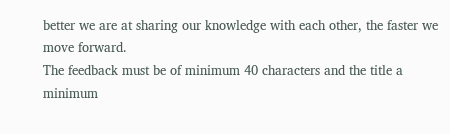better we are at sharing our knowledge with each other, the faster we move forward.
The feedback must be of minimum 40 characters and the title a minimum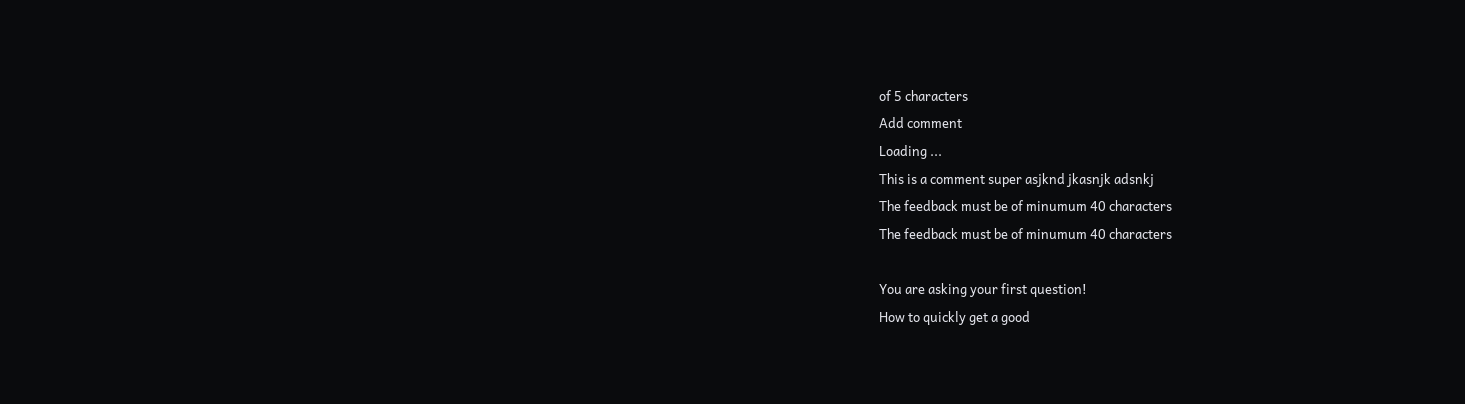of 5 characters
Add comment
Loading ...
This is a comment super asjknd jkasnjk adsnkj
The feedback must be of minumum 40 characters
The feedback must be of minumum 40 characters

You are asking your first question!
How to quickly get a good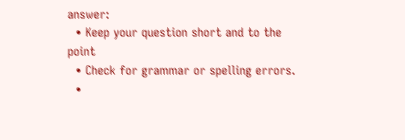answer:
  • Keep your question short and to the point
  • Check for grammar or spelling errors.
  •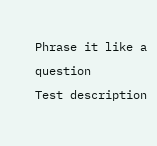Phrase it like a question
Test description